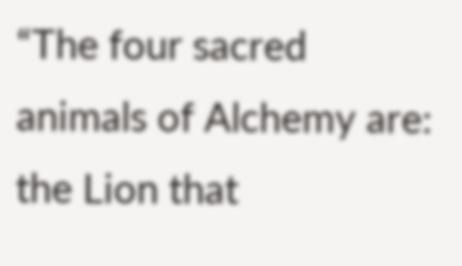“The four sacred animals of Alchemy are: the Lion that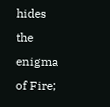hides the enigma of Fire;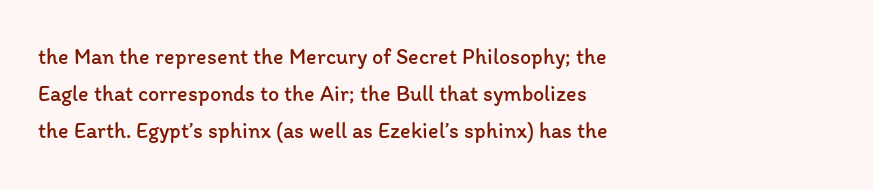the Man the represent the Mercury of Secret Philosophy; the Eagle that corresponds to the Air; the Bull that symbolizes the Earth. Egypt’s sphinx (as well as Ezekiel’s sphinx) has the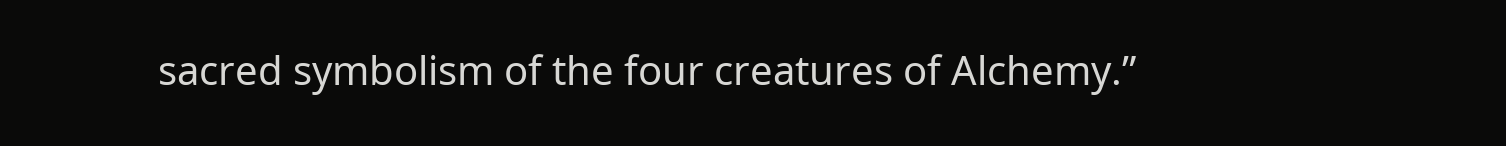sacred symbolism of the four creatures of Alchemy.”